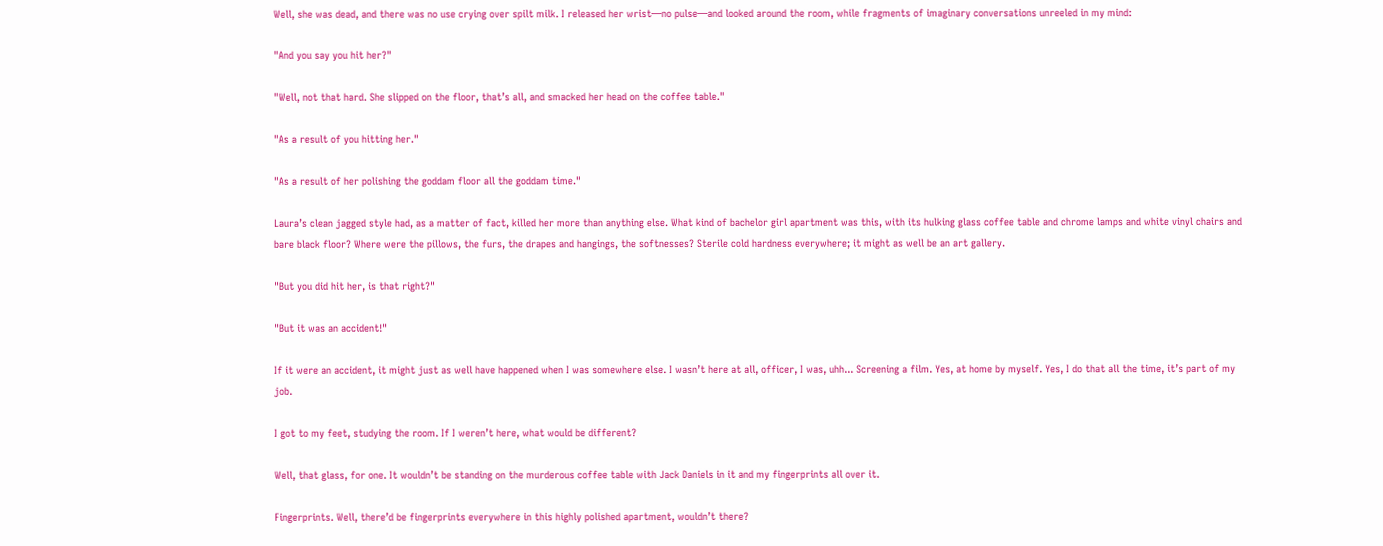Well, she was dead, and there was no use crying over spilt milk. I released her wrist—no pulse—and looked around the room, while fragments of imaginary conversations unreeled in my mind:

"And you say you hit her?"

"Well, not that hard. She slipped on the floor, that’s all, and smacked her head on the coffee table."

"As a result of you hitting her."

"As a result of her polishing the goddam floor all the goddam time."

Laura’s clean jagged style had, as a matter of fact, killed her more than anything else. What kind of bachelor girl apartment was this, with its hulking glass coffee table and chrome lamps and white vinyl chairs and bare black floor? Where were the pillows, the furs, the drapes and hangings, the softnesses? Sterile cold hardness everywhere; it might as well be an art gallery.

"But you did hit her, is that right?"

"But it was an accident!"

If it were an accident, it might just as well have happened when I was somewhere else. I wasn’t here at all, officer, I was, uhh... Screening a film. Yes, at home by myself. Yes, I do that all the time, it’s part of my job.

I got to my feet, studying the room. If I weren’t here, what would be different?

Well, that glass, for one. It wouldn’t be standing on the murderous coffee table with Jack Daniels in it and my fingerprints all over it.

Fingerprints. Well, there’d be fingerprints everywhere in this highly polished apartment, wouldn’t there?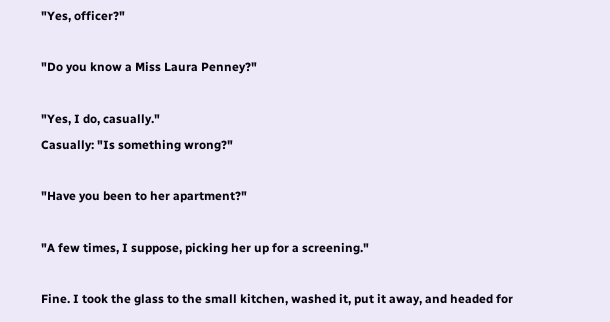"Yes, officer?"

"Do you know a Miss Laura Penney?"

"Yes, I do, casually."
Casually: "Is something wrong?"

"Have you been to her apartment?"

"A few times, I suppose, picking her up for a screening."

Fine. I took the glass to the small kitchen, washed it, put it away, and headed for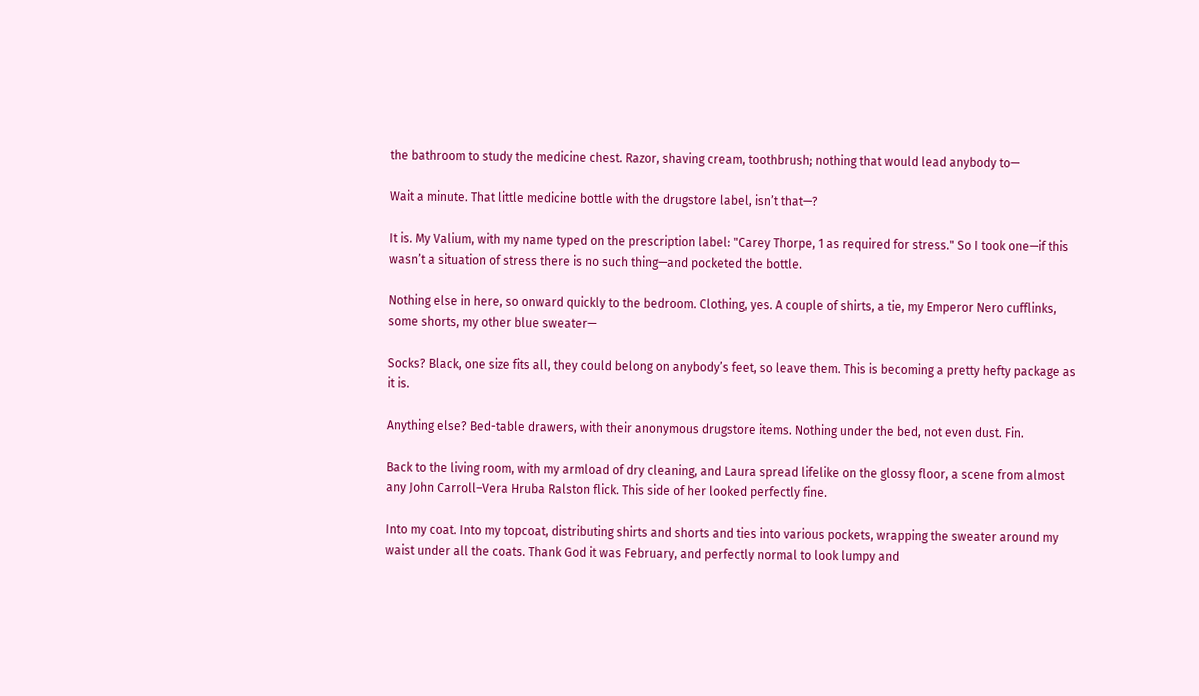the bathroom to study the medicine chest. Razor, shaving cream, toothbrush; nothing that would lead anybody to—

Wait a minute. That little medicine bottle with the drugstore label, isn’t that—?

It is. My Valium, with my name typed on the prescription label: "Carey Thorpe, 1 as required for stress." So I took one—if this wasn’t a situation of stress there is no such thing—and pocketed the bottle.

Nothing else in here, so onward quickly to the bedroom. Clothing, yes. A couple of shirts, a tie, my Emperor Nero cufflinks, some shorts, my other blue sweater—

Socks? Black, one size fits all, they could belong on anybody’s feet, so leave them. This is becoming a pretty hefty package as it is.

Anything else? Bed-table drawers, with their anonymous drugstore items. Nothing under the bed, not even dust. Fin.

Back to the living room, with my armload of dry cleaning, and Laura spread lifelike on the glossy floor, a scene from almost any John Carroll–Vera Hruba Ralston flick. This side of her looked perfectly fine.

Into my coat. Into my topcoat, distributing shirts and shorts and ties into various pockets, wrapping the sweater around my waist under all the coats. Thank God it was February, and perfectly normal to look lumpy and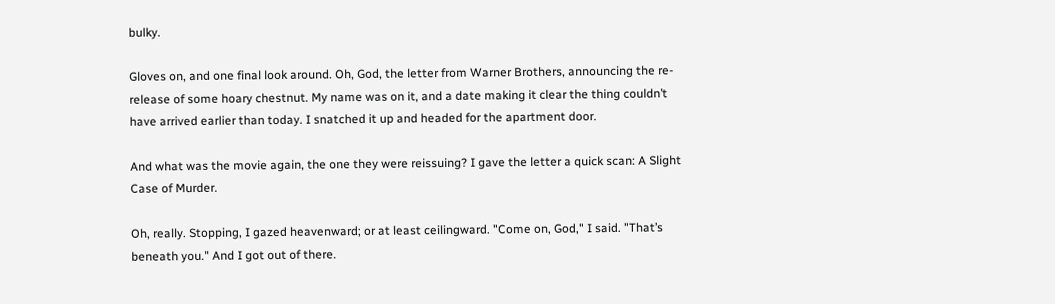bulky.

Gloves on, and one final look around. Oh, God, the letter from Warner Brothers, announcing the re-release of some hoary chestnut. My name was on it, and a date making it clear the thing couldn’t have arrived earlier than today. I snatched it up and headed for the apartment door.

And what was the movie again, the one they were reissuing? I gave the letter a quick scan: A Slight Case of Murder.

Oh, really. Stopping, I gazed heavenward; or at least ceilingward. "Come on, God," I said. "That’s beneath you." And I got out of there.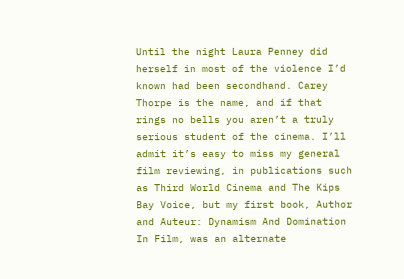Until the night Laura Penney did herself in most of the violence I’d known had been secondhand. Carey Thorpe is the name, and if that rings no bells you aren’t a truly serious student of the cinema. I’ll admit it’s easy to miss my general film reviewing, in publications such as Third World Cinema and The Kips Bay Voice, but my first book, Author and Auteur: Dynamism And Domination In Film, was an alternate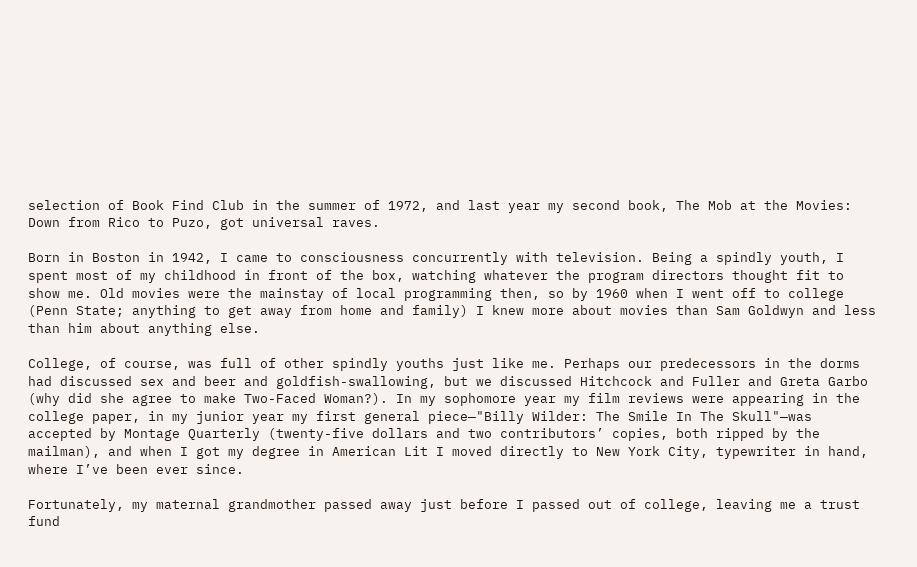selection of Book Find Club in the summer of 1972, and last year my second book, The Mob at the Movies: Down from Rico to Puzo, got universal raves.

Born in Boston in 1942, I came to consciousness concurrently with television. Being a spindly youth, I spent most of my childhood in front of the box, watching whatever the program directors thought fit to show me. Old movies were the mainstay of local programming then, so by 1960 when I went off to college (Penn State; anything to get away from home and family) I knew more about movies than Sam Goldwyn and less than him about anything else.

College, of course, was full of other spindly youths just like me. Perhaps our predecessors in the dorms had discussed sex and beer and goldfish-swallowing, but we discussed Hitchcock and Fuller and Greta Garbo (why did she agree to make Two-Faced Woman?). In my sophomore year my film reviews were appearing in the college paper, in my junior year my first general piece—"Billy Wilder: The Smile In The Skull"—was accepted by Montage Quarterly (twenty-five dollars and two contributors’ copies, both ripped by the mailman), and when I got my degree in American Lit I moved directly to New York City, typewriter in hand, where I’ve been ever since.

Fortunately, my maternal grandmother passed away just before I passed out of college, leaving me a trust fund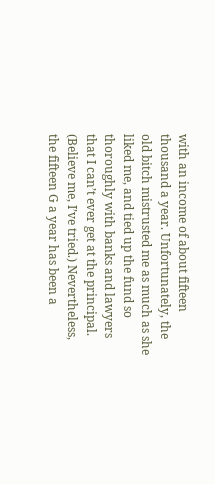with an income of about fifteen thousand a year. Unfortunately, the old bitch mistrusted me as much as she liked me, and tied up the fund so thoroughly with banks and lawyers that I can’t ever get at the principal. (Believe me, I’ve tried.) Nevertheless, the fifteen G a year has been a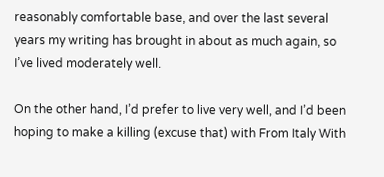reasonably comfortable base, and over the last several years my writing has brought in about as much again, so I’ve lived moderately well.

On the other hand, I’d prefer to live very well, and I’d been hoping to make a killing (excuse that) with From Italy With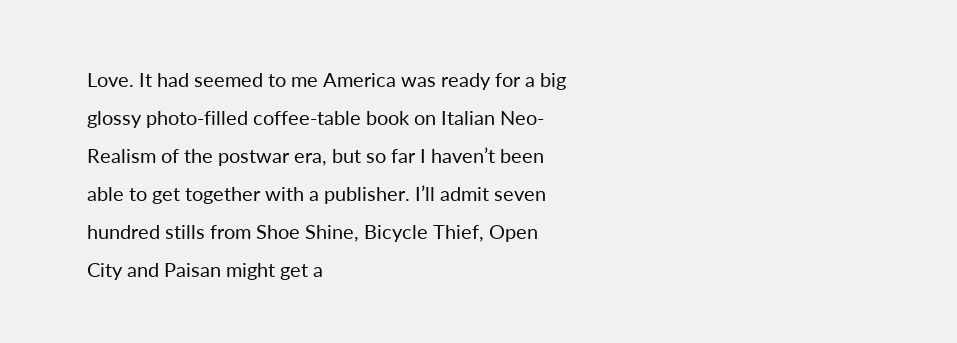Love. It had seemed to me America was ready for a big glossy photo-filled coffee-table book on Italian Neo-Realism of the postwar era, but so far I haven’t been able to get together with a publisher. I’ll admit seven hundred stills from Shoe Shine, Bicycle Thief, Open City and Paisan might get a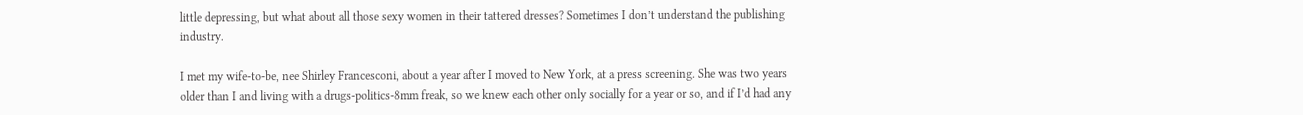little depressing, but what about all those sexy women in their tattered dresses? Sometimes I don’t understand the publishing industry.

I met my wife-to-be, nee Shirley Francesconi, about a year after I moved to New York, at a press screening. She was two years older than I and living with a drugs-politics-8mm freak, so we knew each other only socially for a year or so, and if I’d had any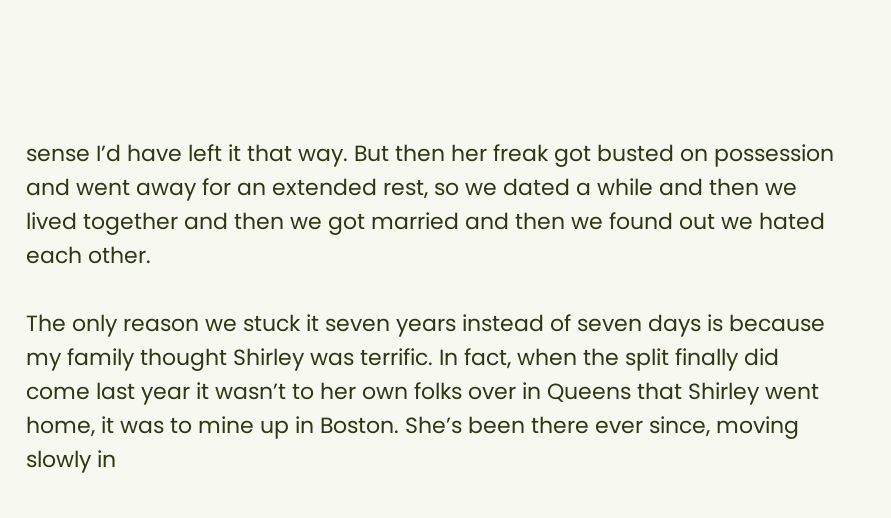sense I’d have left it that way. But then her freak got busted on possession and went away for an extended rest, so we dated a while and then we lived together and then we got married and then we found out we hated each other.

The only reason we stuck it seven years instead of seven days is because my family thought Shirley was terrific. In fact, when the split finally did come last year it wasn’t to her own folks over in Queens that Shirley went home, it was to mine up in Boston. She’s been there ever since, moving slowly in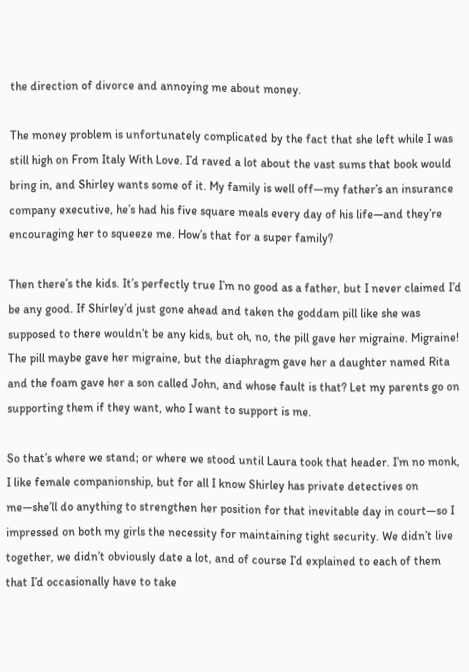the direction of divorce and annoying me about money.

The money problem is unfortunately complicated by the fact that she left while I was still high on From Italy With Love. I’d raved a lot about the vast sums that book would bring in, and Shirley wants some of it. My family is well off—my father’s an insurance company executive, he’s had his five square meals every day of his life—and they’re encouraging her to squeeze me. How’s that for a super family?

Then there’s the kids. It’s perfectly true I’m no good as a father, but I never claimed I’d be any good. If Shirley’d just gone ahead and taken the goddam pill like she was supposed to there wouldn’t be any kids, but oh, no, the pill gave her migraine. Migraine! The pill maybe gave her migraine, but the diaphragm gave her a daughter named Rita and the foam gave her a son called John, and whose fault is that? Let my parents go on supporting them if they want, who I want to support is me.

So that’s where we stand; or where we stood until Laura took that header. I’m no monk, I like female companionship, but for all I know Shirley has private detectives on me—she’ll do anything to strengthen her position for that inevitable day in court—so I impressed on both my girls the necessity for maintaining tight security. We didn’t live together, we didn’t obviously date a lot, and of course I’d explained to each of them that I’d occasionally have to take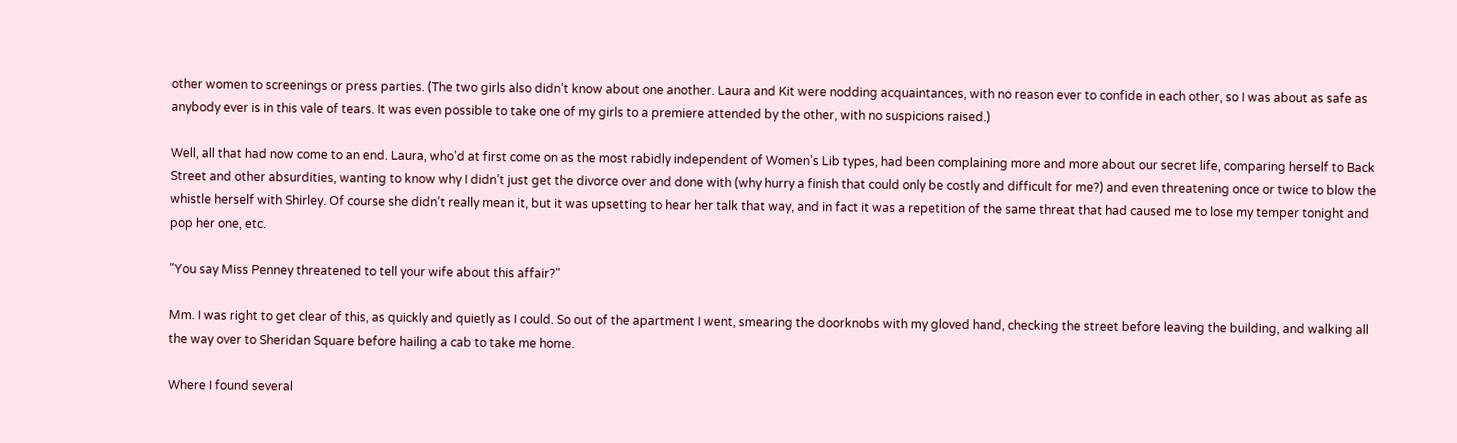other women to screenings or press parties. (The two girls also didn’t know about one another. Laura and Kit were nodding acquaintances, with no reason ever to confide in each other, so I was about as safe as anybody ever is in this vale of tears. It was even possible to take one of my girls to a premiere attended by the other, with no suspicions raised.)

Well, all that had now come to an end. Laura, who’d at first come on as the most rabidly independent of Women’s Lib types, had been complaining more and more about our secret life, comparing herself to Back Street and other absurdities, wanting to know why I didn’t just get the divorce over and done with (why hurry a finish that could only be costly and difficult for me?) and even threatening once or twice to blow the whistle herself with Shirley. Of course she didn’t really mean it, but it was upsetting to hear her talk that way, and in fact it was a repetition of the same threat that had caused me to lose my temper tonight and pop her one, etc.

"You say Miss Penney threatened to tell your wife about this affair?"

Mm. I was right to get clear of this, as quickly and quietly as I could. So out of the apartment I went, smearing the doorknobs with my gloved hand, checking the street before leaving the building, and walking all the way over to Sheridan Square before hailing a cab to take me home.

Where I found several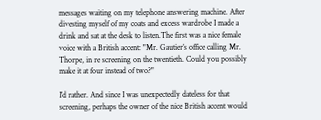messages waiting on my telephone answering machine. After divesting myself of my coats and excess wardrobe I made a drink and sat at the desk to listen.The first was a nice female voice with a British accent: "Mr. Gautier’s office calling Mr. Thorpe, in re screening on the twentieth. Could you possibly make it at four instead of two?"

I’d rather. And since I was unexpectedly dateless for that screening, perhaps the owner of the nice British accent would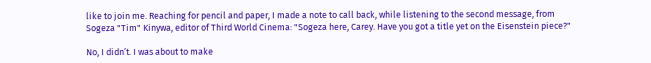like to join me. Reaching for pencil and paper, I made a note to call back, while listening to the second message, from Sogeza "Tim" Kinywa, editor of Third World Cinema: "Sogeza here, Carey. Have you got a title yet on the Eisenstein piece?"

No, I didn’t. I was about to make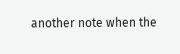another note when the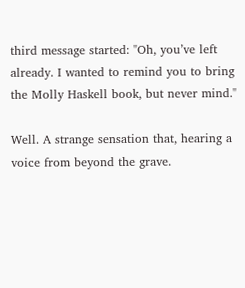third message started: "Oh, you’ve left already. I wanted to remind you to bring the Molly Haskell book, but never mind."

Well. A strange sensation that, hearing a voice from beyond the grave.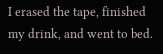I erased the tape, finished my drink, and went to bed.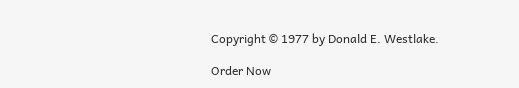Copyright © 1977 by Donald E. Westlake.

Order Now